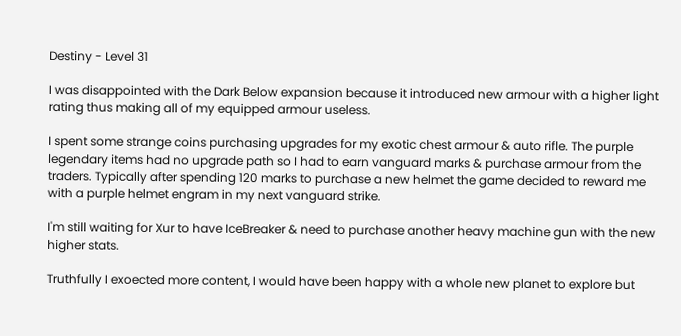Destiny - Level 31

I was disappointed with the Dark Below expansion because it introduced new armour with a higher light rating thus making all of my equipped armour useless.

I spent some strange coins purchasing upgrades for my exotic chest armour & auto rifle. The purple legendary items had no upgrade path so I had to earn vanguard marks & purchase armour from the traders. Typically after spending 120 marks to purchase a new helmet the game decided to reward me with a purple helmet engram in my next vanguard strike.

I'm still waiting for Xur to have IceBreaker & need to purchase another heavy machine gun with the new higher stats.

Truthfully I exoected more content, I would have been happy with a whole new planet to explore but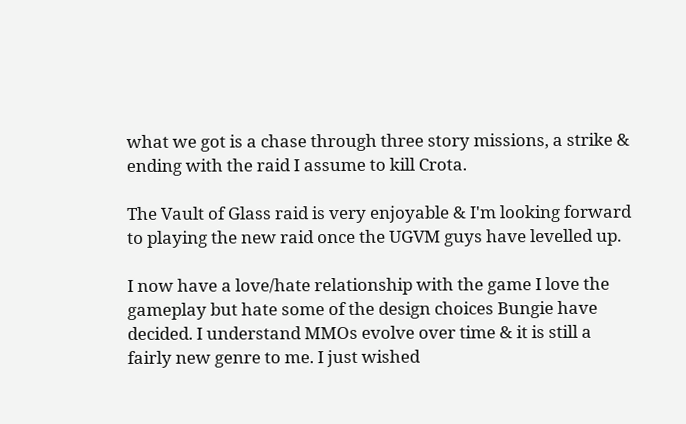what we got is a chase through three story missions, a strike & ending with the raid I assume to kill Crota.

The Vault of Glass raid is very enjoyable & I'm looking forward to playing the new raid once the UGVM guys have levelled up.

I now have a love/hate relationship with the game I love the gameplay but hate some of the design choices Bungie have decided. I understand MMOs evolve over time & it is still a fairly new genre to me. I just wished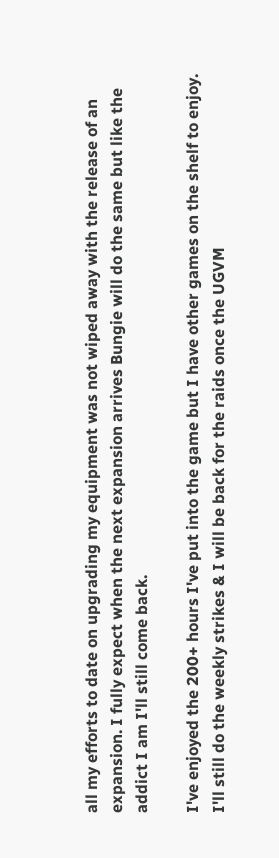all my efforts to date on upgrading my equipment was not wiped away with the release of an expansion. I fully expect when the next expansion arrives Bungie will do the same but like the addict I am I'll still come back.

I've enjoyed the 200+ hours I've put into the game but I have other games on the shelf to enjoy. I'll still do the weekly strikes & I will be back for the raids once the UGVM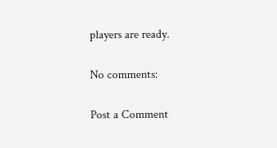players are ready.

No comments:

Post a Comment